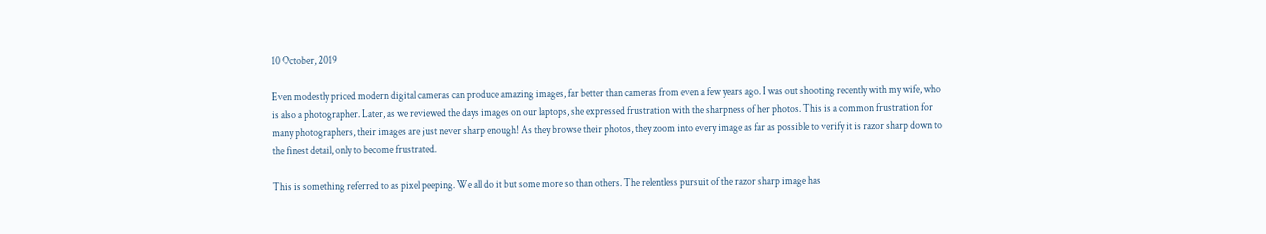10 October, 2019

Even modestly priced modern digital cameras can produce amazing images, far better than cameras from even a few years ago. I was out shooting recently with my wife, who is also a photographer. Later, as we reviewed the days images on our laptops, she expressed frustration with the sharpness of her photos. This is a common frustration for many photographers, their images are just never sharp enough! As they browse their photos, they zoom into every image as far as possible to verify it is razor sharp down to the finest detail, only to become frustrated.

This is something referred to as pixel peeping. We all do it but some more so than others. The relentless pursuit of the razor sharp image has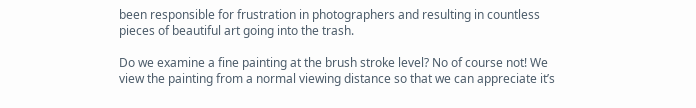been responsible for frustration in photographers and resulting in countless pieces of beautiful art going into the trash.

Do we examine a fine painting at the brush stroke level? No of course not! We view the painting from a normal viewing distance so that we can appreciate it’s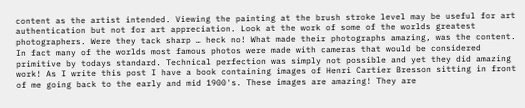content as the artist intended. Viewing the painting at the brush stroke level may be useful for art authentication but not for art appreciation. Look at the work of some of the worlds greatest photographers. Were they tack sharp … heck no! What made their photographs amazing, was the content. In fact many of the worlds most famous photos were made with cameras that would be considered primitive by todays standard. Technical perfection was simply not possible and yet they did amazing work! As I write this post I have a book containing images of Henri Cartier Bresson sitting in front of me going back to the early and mid 1900's. These images are amazing! They are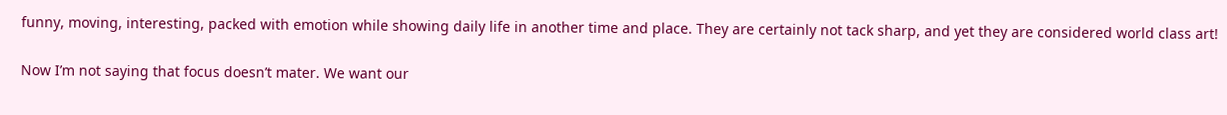funny, moving, interesting, packed with emotion while showing daily life in another time and place. They are certainly not tack sharp, and yet they are considered world class art!

Now I’m not saying that focus doesn’t mater. We want our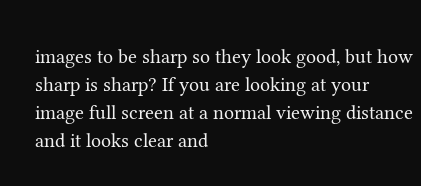images to be sharp so they look good, but how sharp is sharp? If you are looking at your image full screen at a normal viewing distance and it looks clear and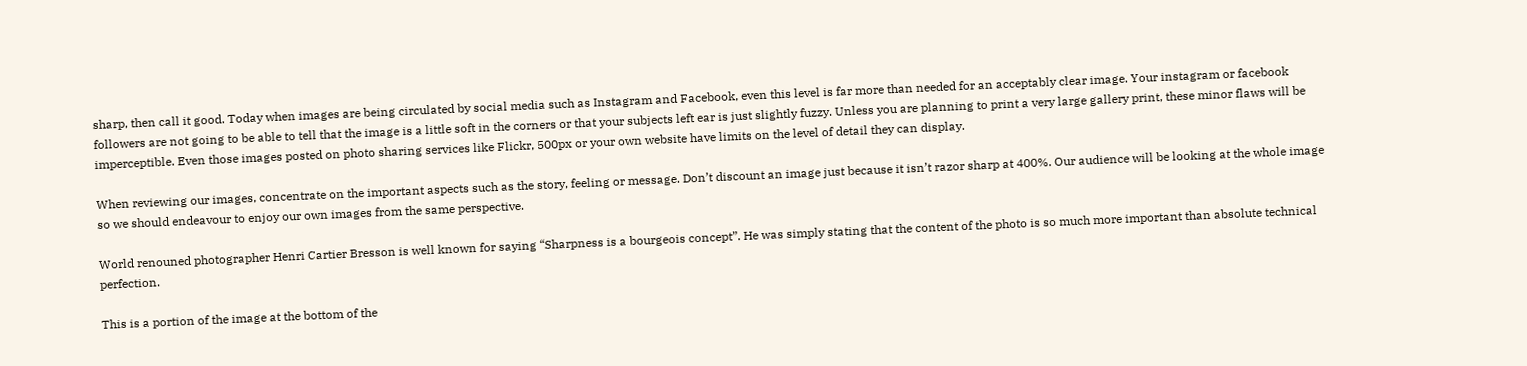sharp, then call it good. Today when images are being circulated by social media such as Instagram and Facebook, even this level is far more than needed for an acceptably clear image. Your instagram or facebook followers are not going to be able to tell that the image is a little soft in the corners or that your subjects left ear is just slightly fuzzy. Unless you are planning to print a very large gallery print, these minor flaws will be imperceptible. Even those images posted on photo sharing services like Flickr, 500px or your own website have limits on the level of detail they can display.

When reviewing our images, concentrate on the important aspects such as the story, feeling or message. Don’t discount an image just because it isn’t razor sharp at 400%. Our audience will be looking at the whole image so we should endeavour to enjoy our own images from the same perspective.

World renouned photographer Henri Cartier Bresson is well known for saying “Sharpness is a bourgeois concept”. He was simply stating that the content of the photo is so much more important than absolute technical perfection.

This is a portion of the image at the bottom of the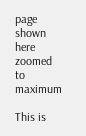page shown here zoomed to maximum

This is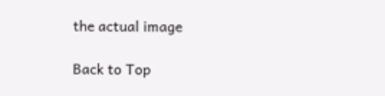the actual image

Back to Top